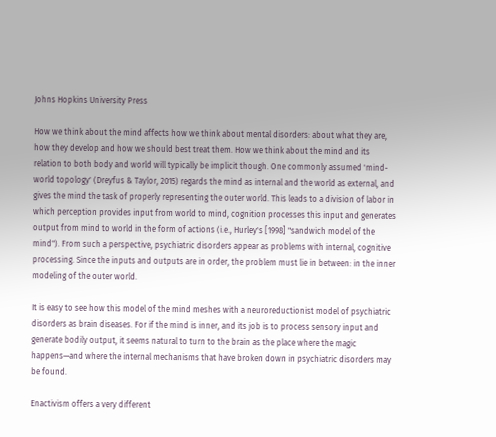Johns Hopkins University Press

How we think about the mind affects how we think about mental disorders: about what they are, how they develop and how we should best treat them. How we think about the mind and its relation to both body and world will typically be implicit though. One commonly assumed 'mind-world topology' (Dreyfus & Taylor, 2015) regards the mind as internal and the world as external, and gives the mind the task of properly representing the outer world. This leads to a division of labor in which perception provides input from world to mind, cognition processes this input and generates output from mind to world in the form of actions (i.e., Hurley's [1998] "sandwich model of the mind"). From such a perspective, psychiatric disorders appear as problems with internal, cognitive processing. Since the inputs and outputs are in order, the problem must lie in between: in the inner modeling of the outer world.

It is easy to see how this model of the mind meshes with a neuroreductionist model of psychiatric disorders as brain diseases. For if the mind is inner, and its job is to process sensory input and generate bodily output, it seems natural to turn to the brain as the place where the magic happens—and where the internal mechanisms that have broken down in psychiatric disorders may be found.

Enactivism offers a very different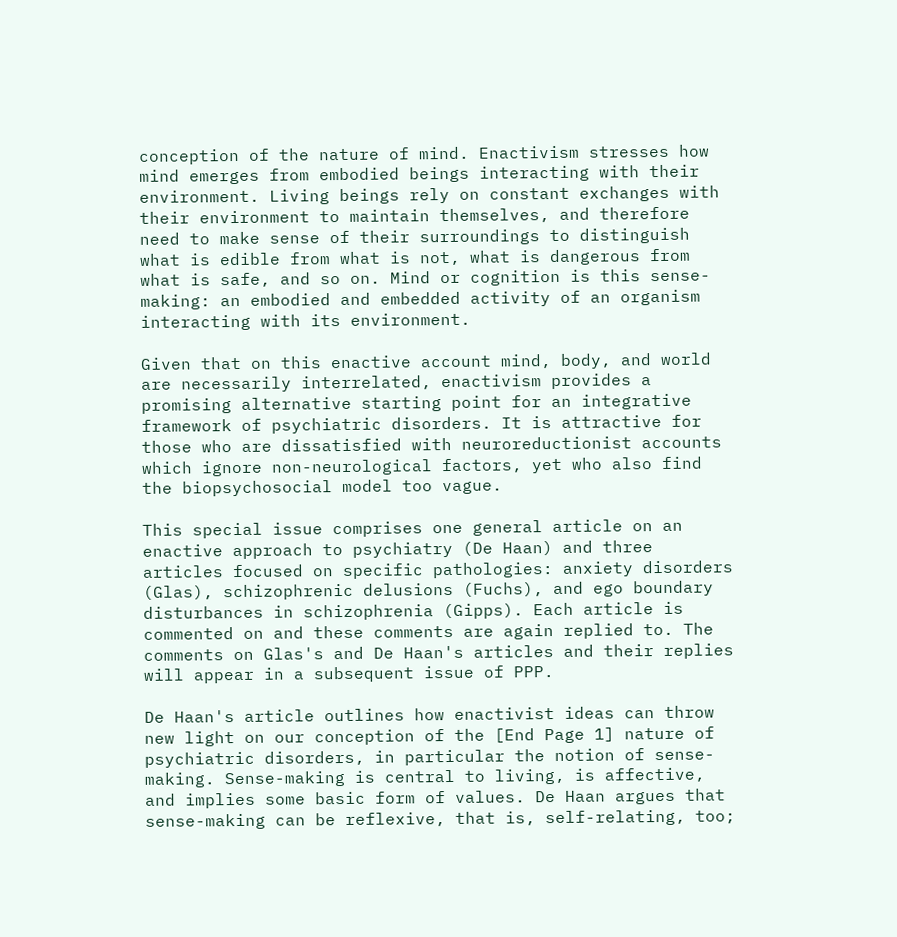conception of the nature of mind. Enactivism stresses how mind emerges from embodied beings interacting with their environment. Living beings rely on constant exchanges with their environment to maintain themselves, and therefore need to make sense of their surroundings to distinguish what is edible from what is not, what is dangerous from what is safe, and so on. Mind or cognition is this sense-making: an embodied and embedded activity of an organism interacting with its environment.

Given that on this enactive account mind, body, and world are necessarily interrelated, enactivism provides a promising alternative starting point for an integrative framework of psychiatric disorders. It is attractive for those who are dissatisfied with neuroreductionist accounts which ignore non-neurological factors, yet who also find the biopsychosocial model too vague.

This special issue comprises one general article on an enactive approach to psychiatry (De Haan) and three articles focused on specific pathologies: anxiety disorders (Glas), schizophrenic delusions (Fuchs), and ego boundary disturbances in schizophrenia (Gipps). Each article is commented on and these comments are again replied to. The comments on Glas's and De Haan's articles and their replies will appear in a subsequent issue of PPP.

De Haan's article outlines how enactivist ideas can throw new light on our conception of the [End Page 1] nature of psychiatric disorders, in particular the notion of sense-making. Sense-making is central to living, is affective, and implies some basic form of values. De Haan argues that sense-making can be reflexive, that is, self-relating, too;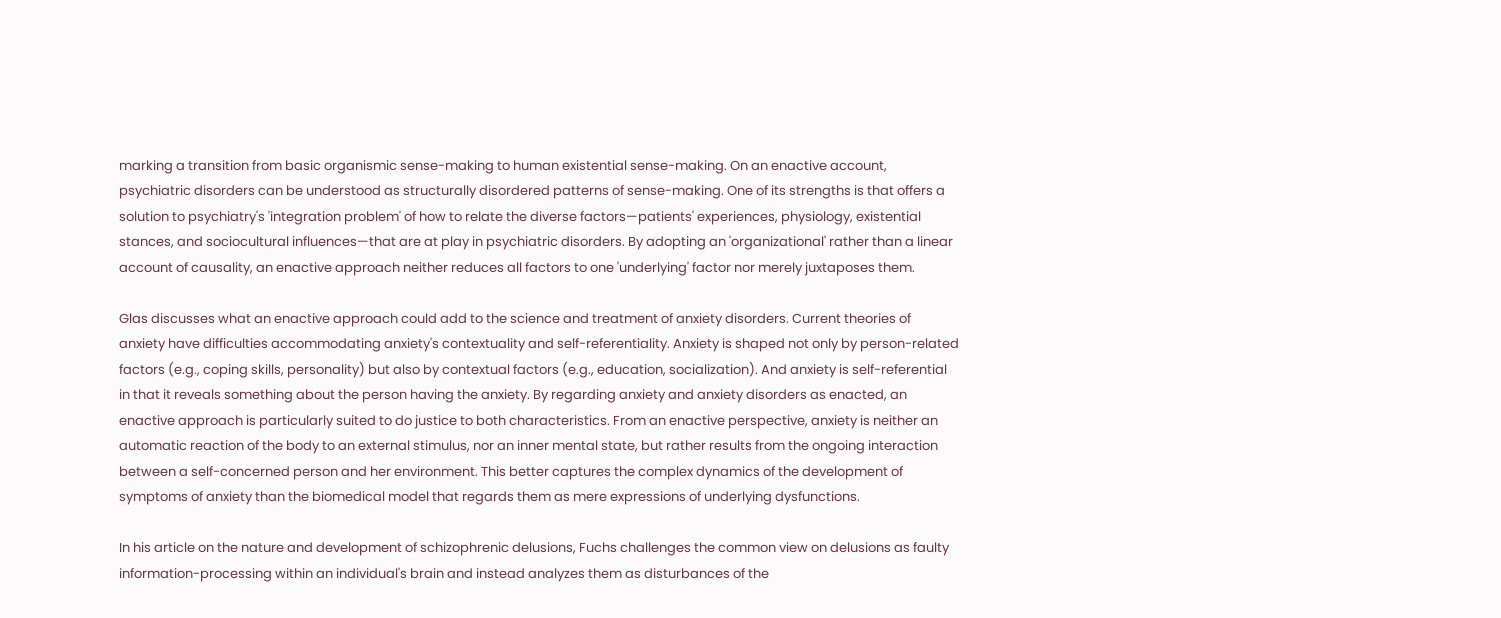marking a transition from basic organismic sense-making to human existential sense-making. On an enactive account, psychiatric disorders can be understood as structurally disordered patterns of sense-making. One of its strengths is that offers a solution to psychiatry's 'integration problem' of how to relate the diverse factors—patients' experiences, physiology, existential stances, and sociocultural influences—that are at play in psychiatric disorders. By adopting an 'organizational' rather than a linear account of causality, an enactive approach neither reduces all factors to one 'underlying' factor nor merely juxtaposes them.

Glas discusses what an enactive approach could add to the science and treatment of anxiety disorders. Current theories of anxiety have difficulties accommodating anxiety's contextuality and self-referentiality. Anxiety is shaped not only by person-related factors (e.g., coping skills, personality) but also by contextual factors (e.g., education, socialization). And anxiety is self-referential in that it reveals something about the person having the anxiety. By regarding anxiety and anxiety disorders as enacted, an enactive approach is particularly suited to do justice to both characteristics. From an enactive perspective, anxiety is neither an automatic reaction of the body to an external stimulus, nor an inner mental state, but rather results from the ongoing interaction between a self-concerned person and her environment. This better captures the complex dynamics of the development of symptoms of anxiety than the biomedical model that regards them as mere expressions of underlying dysfunctions.

In his article on the nature and development of schizophrenic delusions, Fuchs challenges the common view on delusions as faulty information-processing within an individual's brain and instead analyzes them as disturbances of the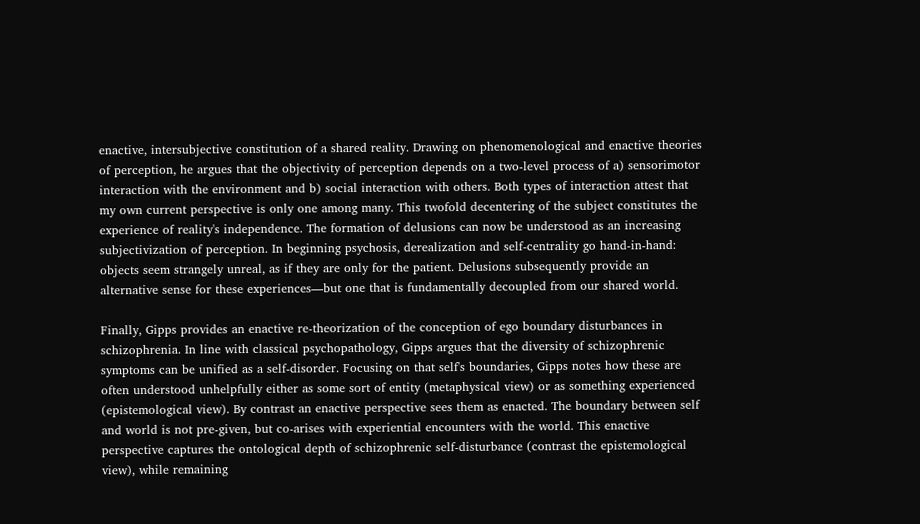enactive, intersubjective constitution of a shared reality. Drawing on phenomenological and enactive theories of perception, he argues that the objectivity of perception depends on a two-level process of a) sensorimotor interaction with the environment and b) social interaction with others. Both types of interaction attest that my own current perspective is only one among many. This twofold decentering of the subject constitutes the experience of reality's independence. The formation of delusions can now be understood as an increasing subjectivization of perception. In beginning psychosis, derealization and self-centrality go hand-in-hand: objects seem strangely unreal, as if they are only for the patient. Delusions subsequently provide an alternative sense for these experiences—but one that is fundamentally decoupled from our shared world.

Finally, Gipps provides an enactive re-theorization of the conception of ego boundary disturbances in schizophrenia. In line with classical psychopathology, Gipps argues that the diversity of schizophrenic symptoms can be unified as a self-disorder. Focusing on that self's boundaries, Gipps notes how these are often understood unhelpfully either as some sort of entity (metaphysical view) or as something experienced (epistemological view). By contrast an enactive perspective sees them as enacted. The boundary between self and world is not pre-given, but co-arises with experiential encounters with the world. This enactive perspective captures the ontological depth of schizophrenic self-disturbance (contrast the epistemological view), while remaining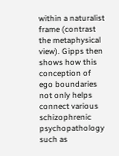within a naturalist frame (contrast the metaphysical view). Gipps then shows how this conception of ego boundaries not only helps connect various schizophrenic psychopathology such as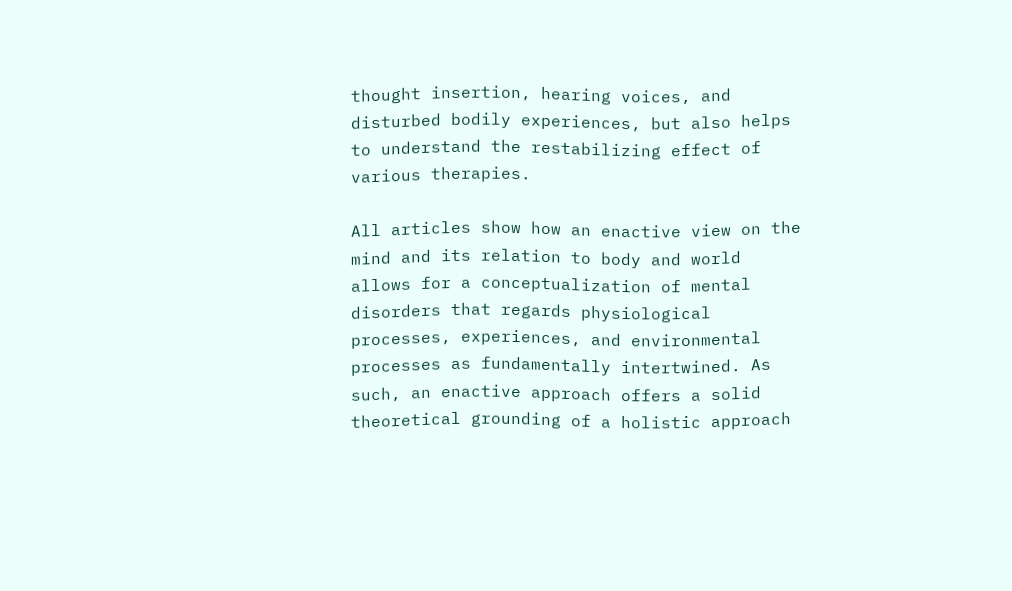thought insertion, hearing voices, and disturbed bodily experiences, but also helps to understand the restabilizing effect of various therapies.

All articles show how an enactive view on the mind and its relation to body and world allows for a conceptualization of mental disorders that regards physiological processes, experiences, and environmental processes as fundamentally intertwined. As such, an enactive approach offers a solid theoretical grounding of a holistic approach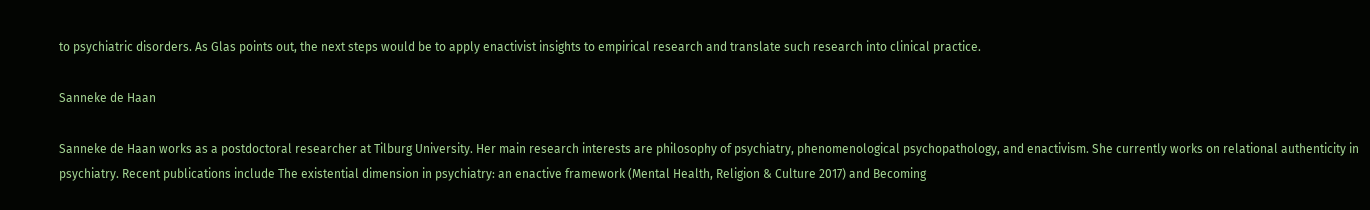to psychiatric disorders. As Glas points out, the next steps would be to apply enactivist insights to empirical research and translate such research into clinical practice.

Sanneke de Haan

Sanneke de Haan works as a postdoctoral researcher at Tilburg University. Her main research interests are philosophy of psychiatry, phenomenological psychopathology, and enactivism. She currently works on relational authenticity in psychiatry. Recent publications include The existential dimension in psychiatry: an enactive framework (Mental Health, Religion & Culture 2017) and Becoming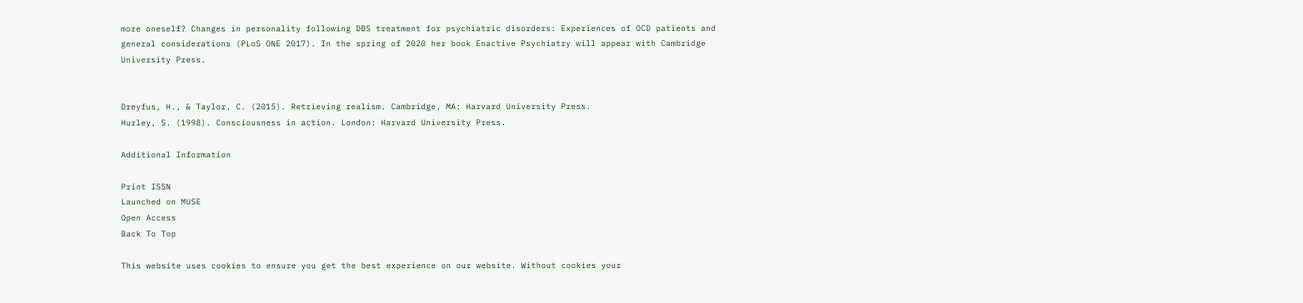more oneself? Changes in personality following DBS treatment for psychiatric disorders: Experiences of OCD patients and general considerations (PLoS ONE 2017). In the spring of 2020 her book Enactive Psychiatry will appear with Cambridge University Press.


Dreyfus, H., & Taylor, C. (2015). Retrieving realism. Cambridge, MA: Harvard University Press.
Hurley, S. (1998). Consciousness in action. London: Harvard University Press.

Additional Information

Print ISSN
Launched on MUSE
Open Access
Back To Top

This website uses cookies to ensure you get the best experience on our website. Without cookies your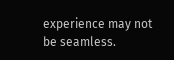experience may not be seamless.